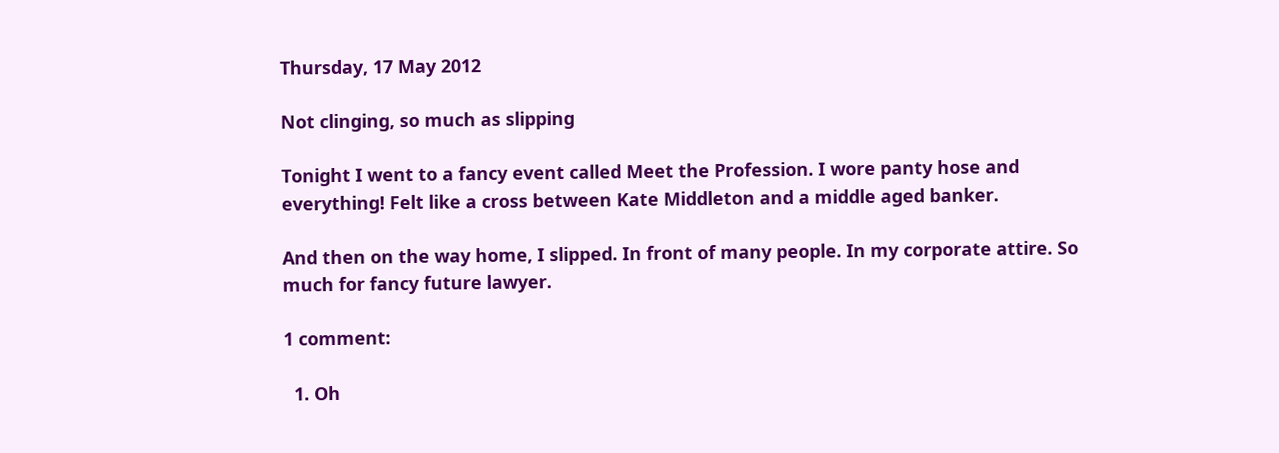Thursday, 17 May 2012

Not clinging, so much as slipping

Tonight I went to a fancy event called Meet the Profession. I wore panty hose and everything! Felt like a cross between Kate Middleton and a middle aged banker.

And then on the way home, I slipped. In front of many people. In my corporate attire. So much for fancy future lawyer.

1 comment:

  1. Oh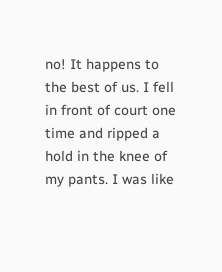no! It happens to the best of us. I fell in front of court one time and ripped a hold in the knee of my pants. I was like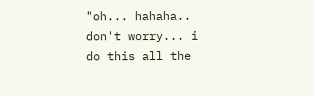"oh... hahaha.. don't worry... i do this all the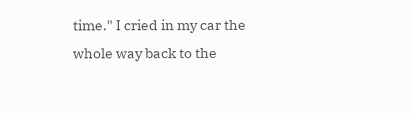time." I cried in my car the whole way back to the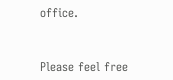office.


Please feel free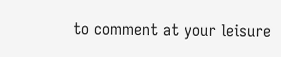to comment at your leisure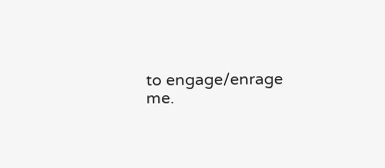to engage/enrage me.